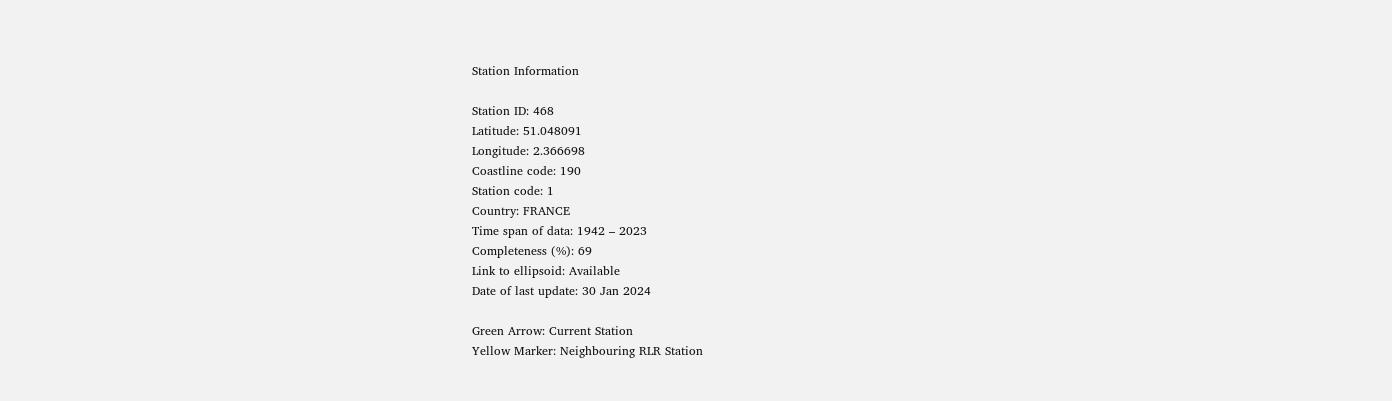Station Information

Station ID: 468
Latitude: 51.048091
Longitude: 2.366698
Coastline code: 190
Station code: 1
Country: FRANCE
Time span of data: 1942 – 2023
Completeness (%): 69
Link to ellipsoid: Available
Date of last update: 30 Jan 2024

Green Arrow: Current Station
Yellow Marker: Neighbouring RLR Station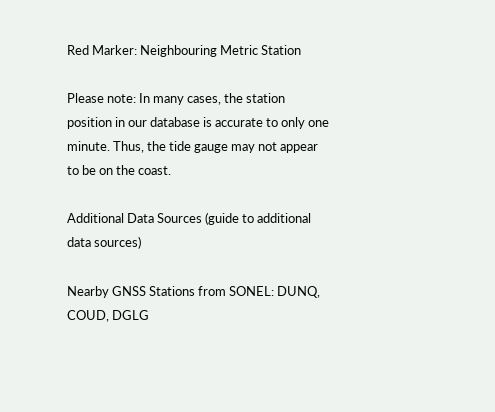Red Marker: Neighbouring Metric Station

Please note: In many cases, the station position in our database is accurate to only one minute. Thus, the tide gauge may not appear to be on the coast.

Additional Data Sources (guide to additional data sources)

Nearby GNSS Stations from SONEL: DUNQ, COUD, DGLG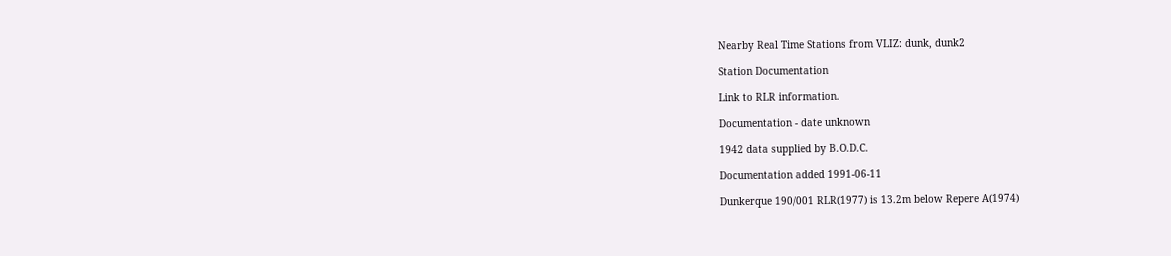Nearby Real Time Stations from VLIZ: dunk, dunk2

Station Documentation

Link to RLR information.

Documentation - date unknown

1942 data supplied by B.O.D.C.

Documentation added 1991-06-11

Dunkerque 190/001 RLR(1977) is 13.2m below Repere A(1974)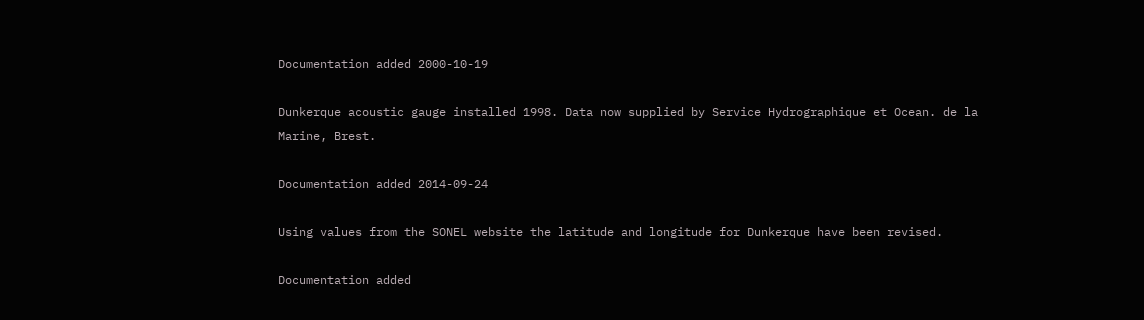Documentation added 2000-10-19

Dunkerque acoustic gauge installed 1998. Data now supplied by Service Hydrographique et Ocean. de la Marine, Brest.

Documentation added 2014-09-24

Using values from the SONEL website the latitude and longitude for Dunkerque have been revised.

Documentation added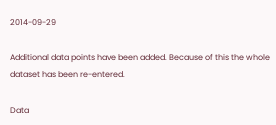2014-09-29

Additional data points have been added. Because of this the whole dataset has been re-entered.

Data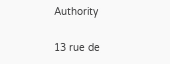Authority

13 rue de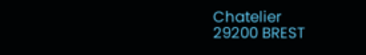Chatelier
29200 BREST